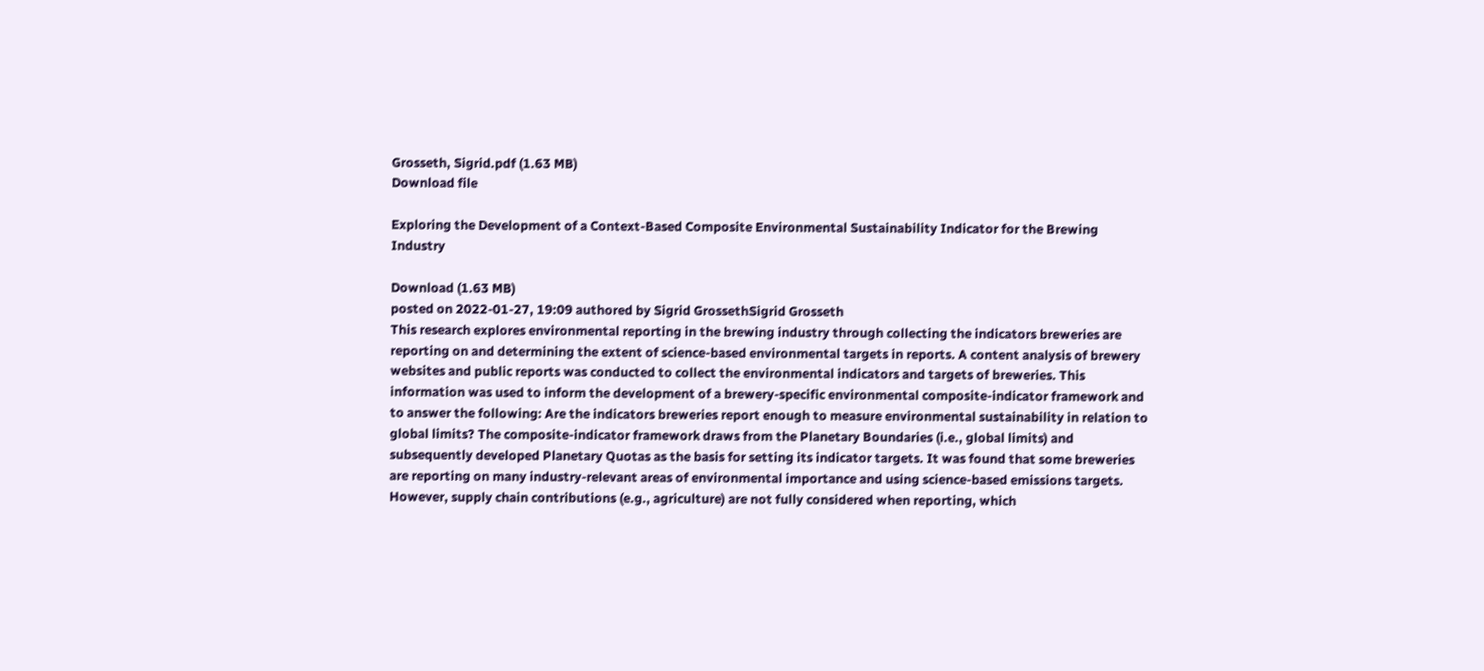Grosseth, Sigrid.pdf (1.63 MB)
Download file

Exploring the Development of a Context-Based Composite Environmental Sustainability Indicator for the Brewing Industry

Download (1.63 MB)
posted on 2022-01-27, 19:09 authored by Sigrid GrossethSigrid Grosseth
This research explores environmental reporting in the brewing industry through collecting the indicators breweries are reporting on and determining the extent of science-based environmental targets in reports. A content analysis of brewery websites and public reports was conducted to collect the environmental indicators and targets of breweries. This information was used to inform the development of a brewery-specific environmental composite-indicator framework and to answer the following: Are the indicators breweries report enough to measure environmental sustainability in relation to global limits? The composite-indicator framework draws from the Planetary Boundaries (i.e., global limits) and subsequently developed Planetary Quotas as the basis for setting its indicator targets. It was found that some breweries are reporting on many industry-relevant areas of environmental importance and using science-based emissions targets. However, supply chain contributions (e.g., agriculture) are not fully considered when reporting, which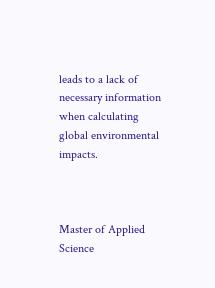leads to a lack of necessary information when calculating global environmental impacts.



Master of Applied Science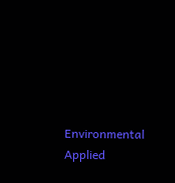Environmental Applied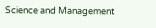Science and Management